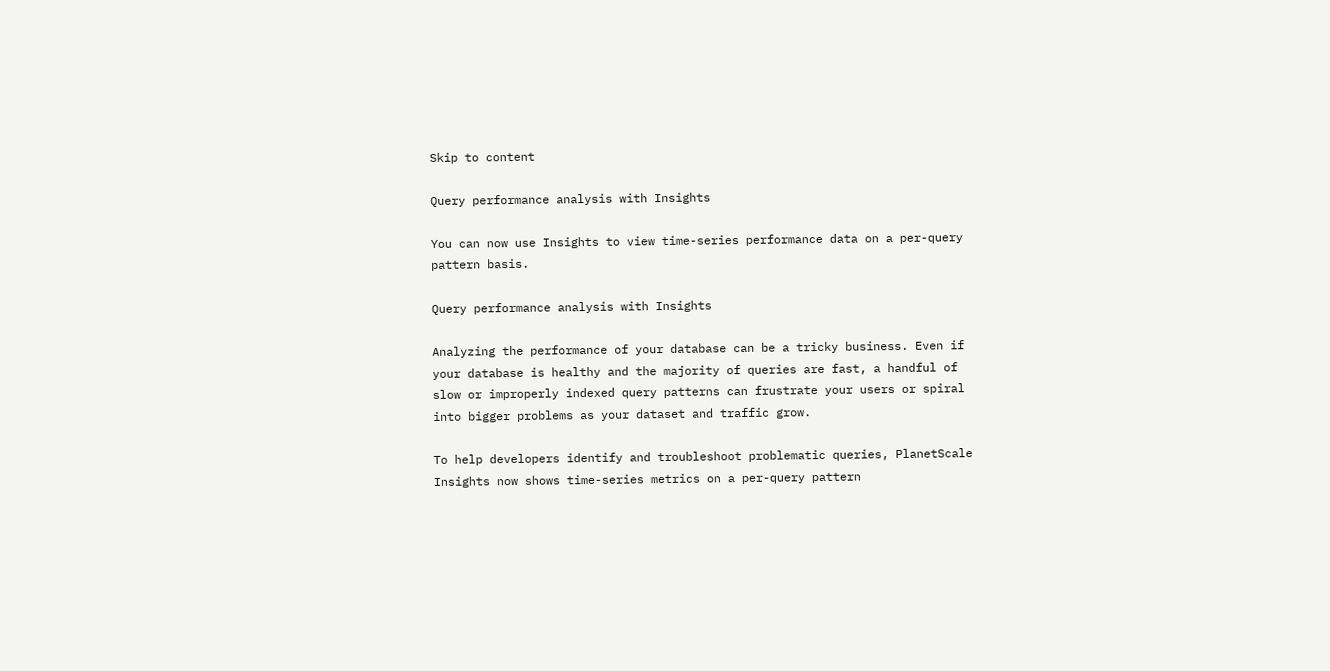Skip to content

Query performance analysis with Insights

You can now use Insights to view time-series performance data on a per-query pattern basis.

Query performance analysis with Insights

Analyzing the performance of your database can be a tricky business. Even if your database is healthy and the majority of queries are fast, a handful of slow or improperly indexed query patterns can frustrate your users or spiral into bigger problems as your dataset and traffic grow.

To help developers identify and troubleshoot problematic queries, PlanetScale Insights now shows time-series metrics on a per-query pattern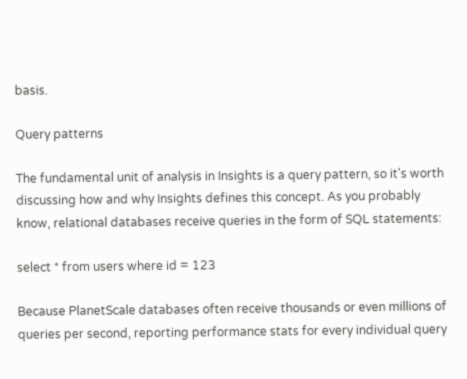basis.

Query patterns

The fundamental unit of analysis in Insights is a query pattern, so it's worth discussing how and why Insights defines this concept. As you probably know, relational databases receive queries in the form of SQL statements:

select * from users where id = 123

Because PlanetScale databases often receive thousands or even millions of queries per second, reporting performance stats for every individual query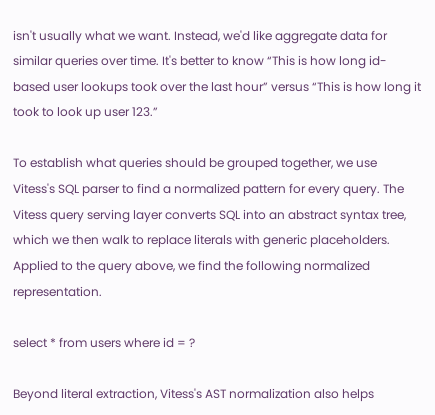isn't usually what we want. Instead, we'd like aggregate data for similar queries over time. It's better to know “This is how long id-based user lookups took over the last hour” versus “This is how long it took to look up user 123.”

To establish what queries should be grouped together, we use Vitess's SQL parser to find a normalized pattern for every query. The Vitess query serving layer converts SQL into an abstract syntax tree, which we then walk to replace literals with generic placeholders. Applied to the query above, we find the following normalized representation.

select * from users where id = ?

Beyond literal extraction, Vitess's AST normalization also helps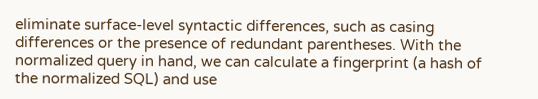eliminate surface-level syntactic differences, such as casing differences or the presence of redundant parentheses. With the normalized query in hand, we can calculate a fingerprint (a hash of the normalized SQL) and use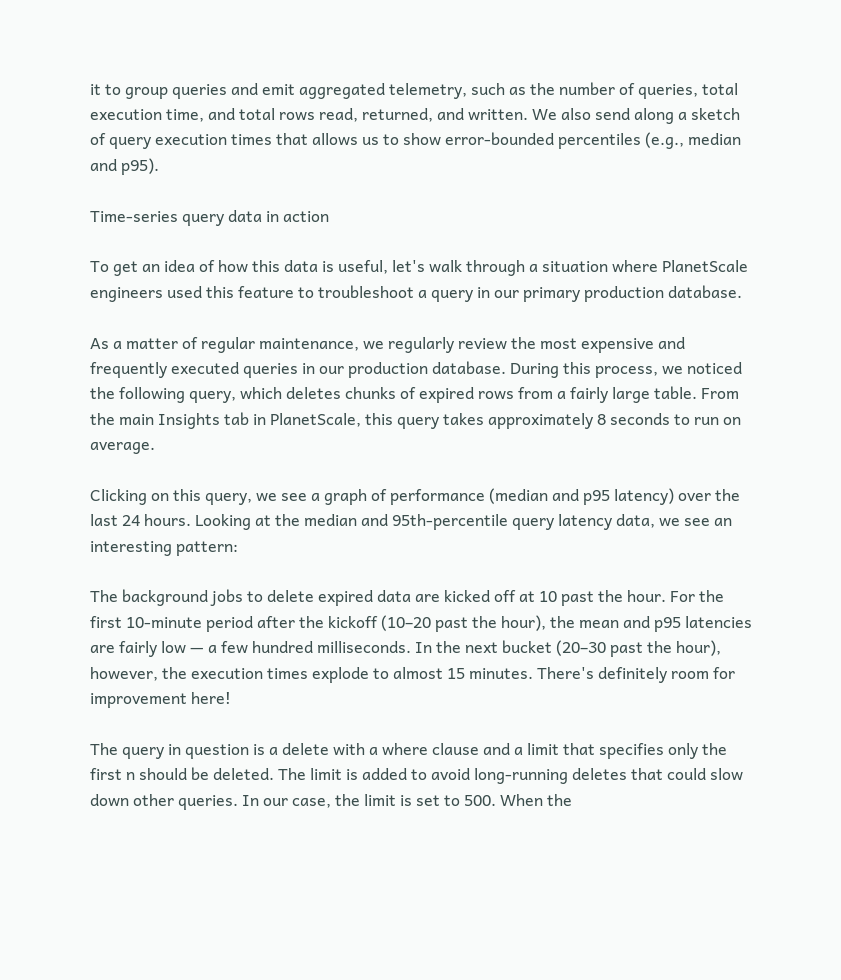it to group queries and emit aggregated telemetry, such as the number of queries, total execution time, and total rows read, returned, and written. We also send along a sketch of query execution times that allows us to show error-bounded percentiles (e.g., median and p95).

Time-series query data in action

To get an idea of how this data is useful, let's walk through a situation where PlanetScale engineers used this feature to troubleshoot a query in our primary production database.

As a matter of regular maintenance, we regularly review the most expensive and frequently executed queries in our production database. During this process, we noticed the following query, which deletes chunks of expired rows from a fairly large table. From the main Insights tab in PlanetScale, this query takes approximately 8 seconds to run on average.

Clicking on this query, we see a graph of performance (median and p95 latency) over the last 24 hours. Looking at the median and 95th-percentile query latency data, we see an interesting pattern:

The background jobs to delete expired data are kicked off at 10 past the hour. For the first 10-minute period after the kickoff (10–20 past the hour), the mean and p95 latencies are fairly low — a few hundred milliseconds. In the next bucket (20–30 past the hour), however, the execution times explode to almost 15 minutes. There's definitely room for improvement here!

The query in question is a delete with a where clause and a limit that specifies only the first n should be deleted. The limit is added to avoid long-running deletes that could slow down other queries. In our case, the limit is set to 500. When the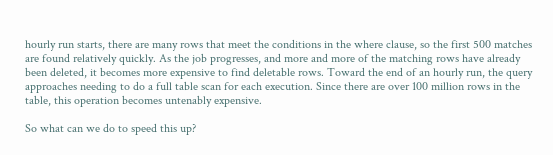hourly run starts, there are many rows that meet the conditions in the where clause, so the first 500 matches are found relatively quickly. As the job progresses, and more and more of the matching rows have already been deleted, it becomes more expensive to find deletable rows. Toward the end of an hourly run, the query approaches needing to do a full table scan for each execution. Since there are over 100 million rows in the table, this operation becomes untenably expensive.

So what can we do to speed this up?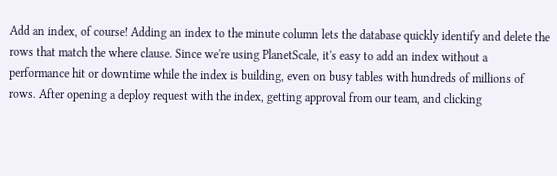Add an index, of course! Adding an index to the minute column lets the database quickly identify and delete the rows that match the where clause. Since we're using PlanetScale, it's easy to add an index without a performance hit or downtime while the index is building, even on busy tables with hundreds of millions of rows. After opening a deploy request with the index, getting approval from our team, and clicking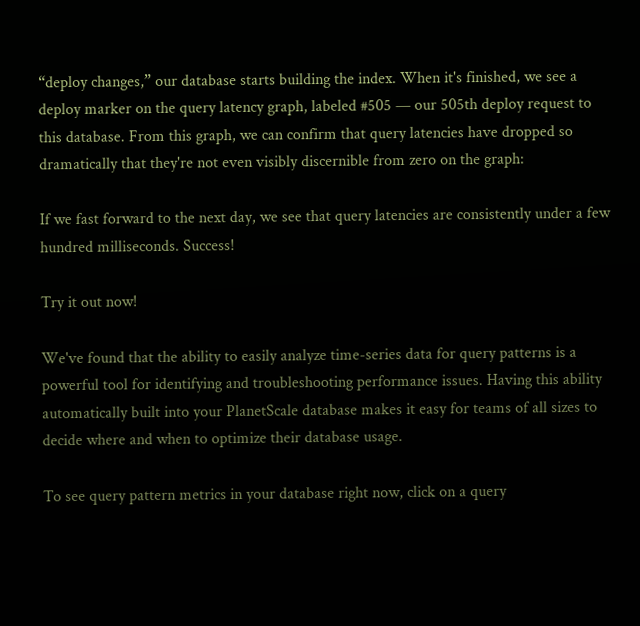“deploy changes,” our database starts building the index. When it's finished, we see a deploy marker on the query latency graph, labeled #505 — our 505th deploy request to this database. From this graph, we can confirm that query latencies have dropped so dramatically that they're not even visibly discernible from zero on the graph:

If we fast forward to the next day, we see that query latencies are consistently under a few hundred milliseconds. Success!

Try it out now!

We've found that the ability to easily analyze time-series data for query patterns is a powerful tool for identifying and troubleshooting performance issues. Having this ability automatically built into your PlanetScale database makes it easy for teams of all sizes to decide where and when to optimize their database usage.

To see query pattern metrics in your database right now, click on a query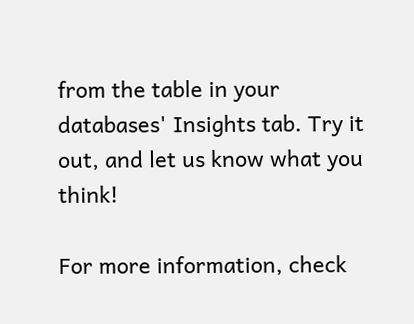from the table in your databases' Insights tab. Try it out, and let us know what you think!

For more information, check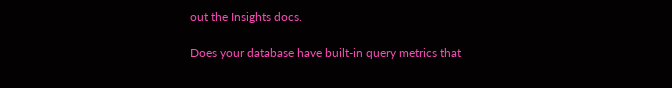out the Insights docs.

Does your database have built-in query metrics that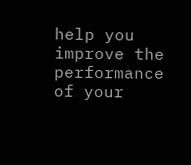help you improve the performance of your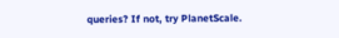queries? If not, try PlanetScale.